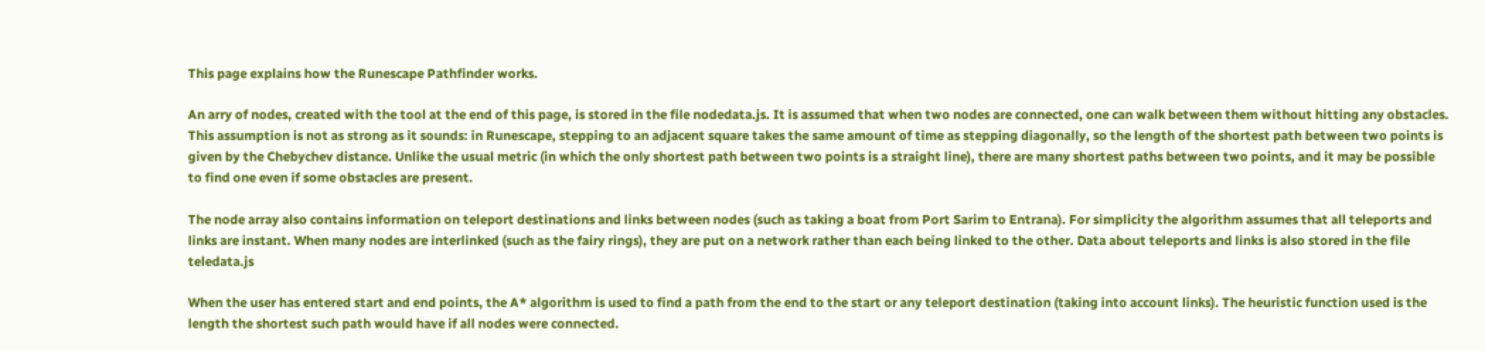This page explains how the Runescape Pathfinder works.

An arry of nodes, created with the tool at the end of this page, is stored in the file nodedata.js. It is assumed that when two nodes are connected, one can walk between them without hitting any obstacles. This assumption is not as strong as it sounds: in Runescape, stepping to an adjacent square takes the same amount of time as stepping diagonally, so the length of the shortest path between two points is given by the Chebychev distance. Unlike the usual metric (in which the only shortest path between two points is a straight line), there are many shortest paths between two points, and it may be possible to find one even if some obstacles are present.

The node array also contains information on teleport destinations and links between nodes (such as taking a boat from Port Sarim to Entrana). For simplicity the algorithm assumes that all teleports and links are instant. When many nodes are interlinked (such as the fairy rings), they are put on a network rather than each being linked to the other. Data about teleports and links is also stored in the file teledata.js

When the user has entered start and end points, the A* algorithm is used to find a path from the end to the start or any teleport destination (taking into account links). The heuristic function used is the length the shortest such path would have if all nodes were connected.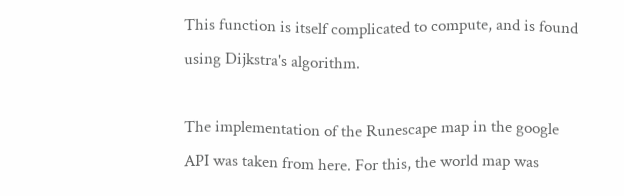This function is itself complicated to compute, and is found using Dijkstra's algorithm.

The implementation of the Runescape map in the google API was taken from here. For this, the world map was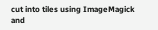cut into tiles using ImageMagick and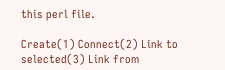this perl file.

Create(1) Connect(2) Link to selected(3) Link from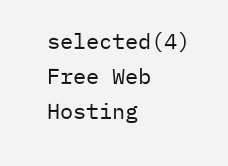selected(4)
Free Web Hosting